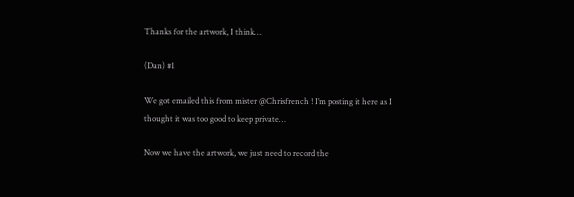Thanks for the artwork, I think…

(Dan) #1

We got emailed this from mister @Chrisfrench ! I’m posting it here as I thought it was too good to keep private…

Now we have the artwork, we just need to record the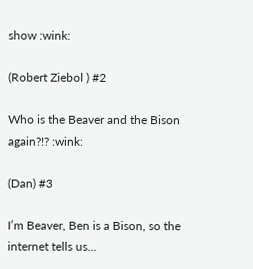show :wink:

(Robert Ziebol ) #2

Who is the Beaver and the Bison again?!? :wink:

(Dan) #3

I’m Beaver, Ben is a Bison, so the internet tells us…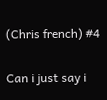(Chris french) #4

Can i just say i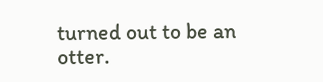turned out to be an otter.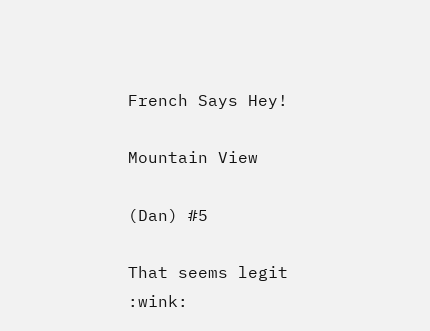French Says Hey!

Mountain View

(Dan) #5

That seems legit :wink: